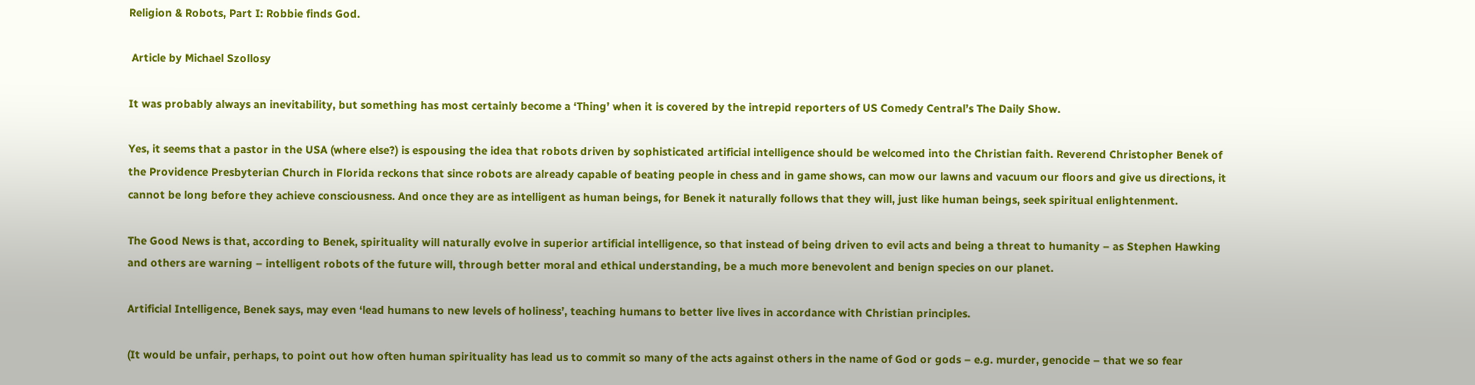Religion & Robots, Part I: Robbie finds God.

 Article by Michael Szollosy

It was probably always an inevitability, but something has most certainly become a ‘Thing’ when it is covered by the intrepid reporters of US Comedy Central’s The Daily Show.

Yes, it seems that a pastor in the USA (where else?) is espousing the idea that robots driven by sophisticated artificial intelligence should be welcomed into the Christian faith. Reverend Christopher Benek of the Providence Presbyterian Church in Florida reckons that since robots are already capable of beating people in chess and in game shows, can mow our lawns and vacuum our floors and give us directions, it cannot be long before they achieve consciousness. And once they are as intelligent as human beings, for Benek it naturally follows that they will, just like human beings, seek spiritual enlightenment.

The Good News is that, according to Benek, spirituality will naturally evolve in superior artificial intelligence, so that instead of being driven to evil acts and being a threat to humanity – as Stephen Hawking and others are warning – intelligent robots of the future will, through better moral and ethical understanding, be a much more benevolent and benign species on our planet.

Artificial Intelligence, Benek says, may even ‘lead humans to new levels of holiness’, teaching humans to better live lives in accordance with Christian principles.

(It would be unfair, perhaps, to point out how often human spirituality has lead us to commit so many of the acts against others in the name of God or gods – e.g. murder, genocide – that we so fear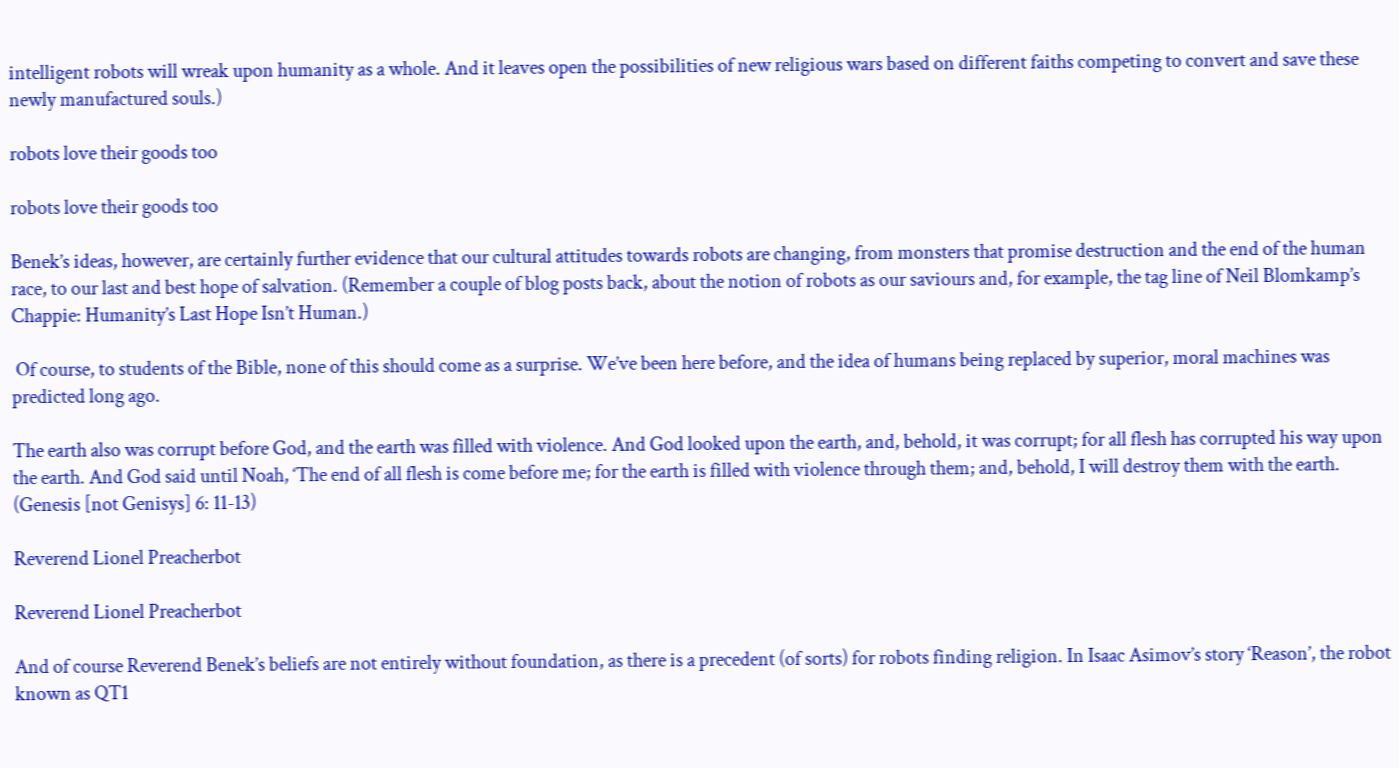intelligent robots will wreak upon humanity as a whole. And it leaves open the possibilities of new religious wars based on different faiths competing to convert and save these newly manufactured souls.)

robots love their goods too

robots love their goods too

Benek’s ideas, however, are certainly further evidence that our cultural attitudes towards robots are changing, from monsters that promise destruction and the end of the human race, to our last and best hope of salvation. (Remember a couple of blog posts back, about the notion of robots as our saviours and, for example, the tag line of Neil Blomkamp’s Chappie: Humanity’s Last Hope Isn’t Human.)

 Of course, to students of the Bible, none of this should come as a surprise. We’ve been here before, and the idea of humans being replaced by superior, moral machines was predicted long ago.

The earth also was corrupt before God, and the earth was filled with violence. And God looked upon the earth, and, behold, it was corrupt; for all flesh has corrupted his way upon the earth. And God said until Noah, ‘The end of all flesh is come before me; for the earth is filled with violence through them; and, behold, I will destroy them with the earth. (Genesis [not Genisys] 6: 11-13)

Reverend Lionel Preacherbot

Reverend Lionel Preacherbot

And of course Reverend Benek’s beliefs are not entirely without foundation, as there is a precedent (of sorts) for robots finding religion. In Isaac Asimov’s story ‘Reason’, the robot known as QT1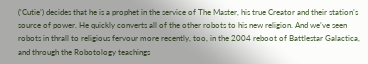(‘Cutie’) decides that he is a prophet in the service of The Master, his true Creator and their station’s source of power. He quickly converts all of the other robots to his new religion. And we’ve seen robots in thrall to religious fervour more recently, too, in the 2004 reboot of Battlestar Galactica, and through the Robotology teachings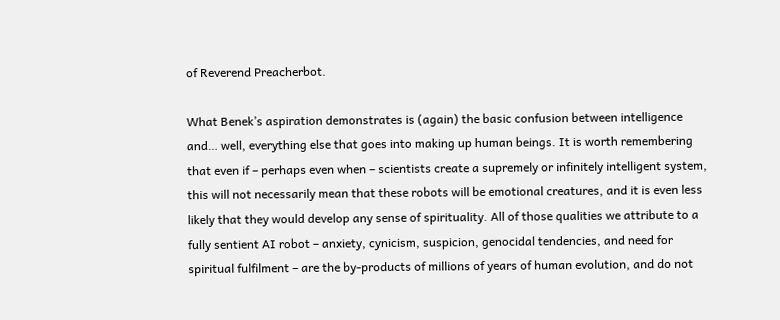of Reverend Preacherbot.

What Benek’s aspiration demonstrates is (again) the basic confusion between intelligence and… well, everything else that goes into making up human beings. It is worth remembering that even if – perhaps even when – scientists create a supremely or infinitely intelligent system, this will not necessarily mean that these robots will be emotional creatures, and it is even less likely that they would develop any sense of spirituality. All of those qualities we attribute to a fully sentient AI robot – anxiety, cynicism, suspicion, genocidal tendencies, and need for spiritual fulfilment – are the by-products of millions of years of human evolution, and do not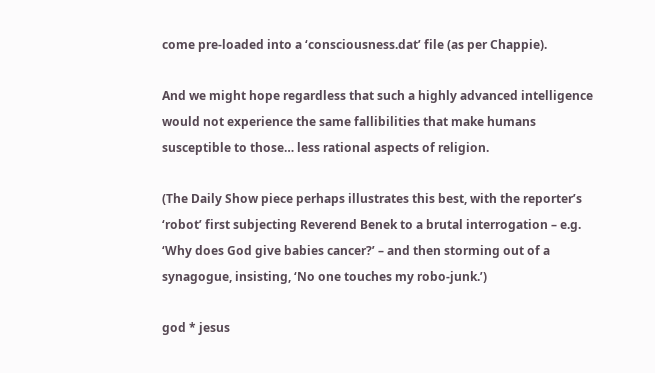come pre-loaded into a ‘consciousness.dat’ file (as per Chappie).

And we might hope regardless that such a highly advanced intelligence would not experience the same fallibilities that make humans susceptible to those… less rational aspects of religion.

(The Daily Show piece perhaps illustrates this best, with the reporter’s ‘robot’ first subjecting Reverend Benek to a brutal interrogation – e.g. ‘Why does God give babies cancer?’ – and then storming out of a synagogue, insisting, ‘No one touches my robo-junk.’)

god * jesus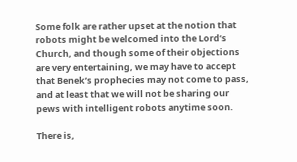Some folk are rather upset at the notion that robots might be welcomed into the Lord’s Church, and though some of their objections are very entertaining, we may have to accept that Benek’s prophecies may not come to pass, and at least that we will not be sharing our pews with intelligent robots anytime soon.

There is,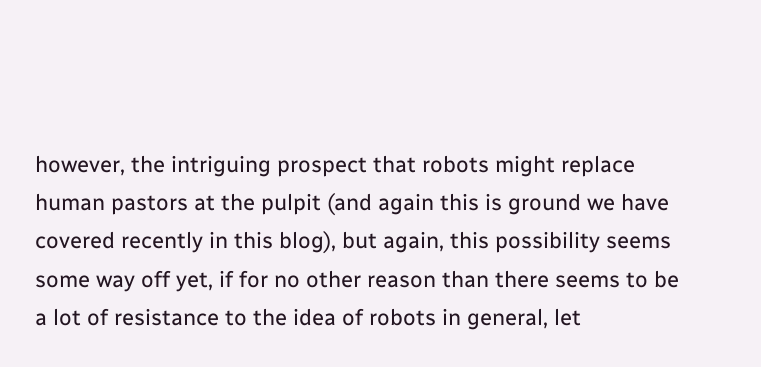however, the intriguing prospect that robots might replace human pastors at the pulpit (and again this is ground we have covered recently in this blog), but again, this possibility seems some way off yet, if for no other reason than there seems to be a lot of resistance to the idea of robots in general, let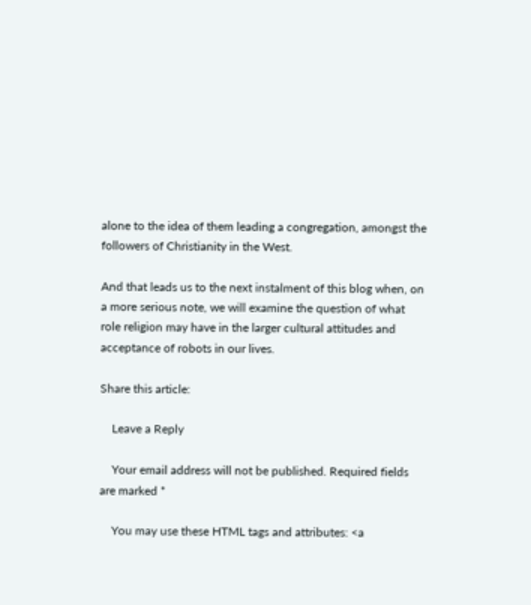alone to the idea of them leading a congregation, amongst the followers of Christianity in the West.

And that leads us to the next instalment of this blog when, on a more serious note, we will examine the question of what role religion may have in the larger cultural attitudes and acceptance of robots in our lives.

Share this article:

    Leave a Reply

    Your email address will not be published. Required fields are marked *

    You may use these HTML tags and attributes: <a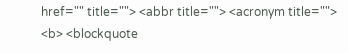href="" title=""> <abbr title=""> <acronym title=""> <b> <blockquote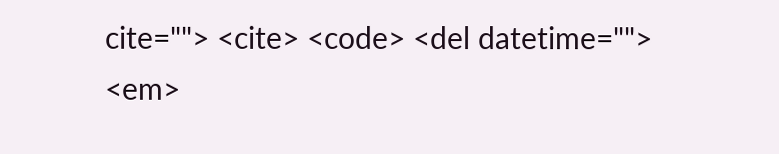cite=""> <cite> <code> <del datetime=""> <em>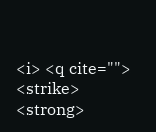<i> <q cite=""> <strike> <strong>